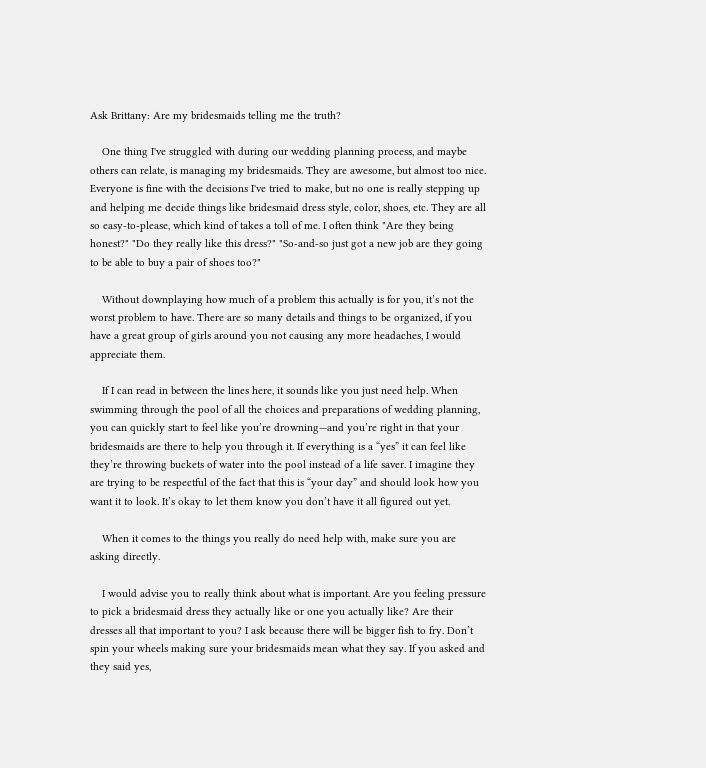Ask Brittany: Are my bridesmaids telling me the truth?

    One thing I've struggled with during our wedding planning process, and maybe others can relate, is managing my bridesmaids. They are awesome, but almost too nice. Everyone is fine with the decisions I've tried to make, but no one is really stepping up and helping me decide things like bridesmaid dress style, color, shoes, etc. They are all so easy-to-please, which kind of takes a toll of me. I often think "Are they being honest?" "Do they really like this dress?" "So-and-so just got a new job are they going to be able to buy a pair of shoes too?"

    Without downplaying how much of a problem this actually is for you, it’s not the worst problem to have. There are so many details and things to be organized, if you have a great group of girls around you not causing any more headaches, I would appreciate them.

    If I can read in between the lines here, it sounds like you just need help. When swimming through the pool of all the choices and preparations of wedding planning, you can quickly start to feel like you’re drowning—and you’re right in that your bridesmaids are there to help you through it. If everything is a “yes” it can feel like they’re throwing buckets of water into the pool instead of a life saver. I imagine they are trying to be respectful of the fact that this is “your day” and should look how you want it to look. It’s okay to let them know you don’t have it all figured out yet.

    When it comes to the things you really do need help with, make sure you are asking directly.

    I would advise you to really think about what is important. Are you feeling pressure to pick a bridesmaid dress they actually like or one you actually like? Are their dresses all that important to you? I ask because there will be bigger fish to fry. Don’t spin your wheels making sure your bridesmaids mean what they say. If you asked and they said yes,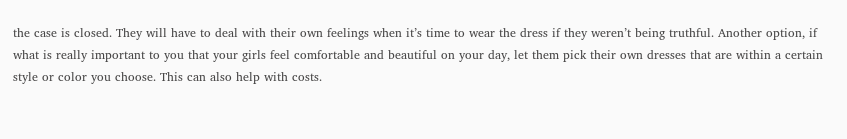the case is closed. They will have to deal with their own feelings when it’s time to wear the dress if they weren’t being truthful. Another option, if what is really important to you that your girls feel comfortable and beautiful on your day, let them pick their own dresses that are within a certain style or color you choose. This can also help with costs.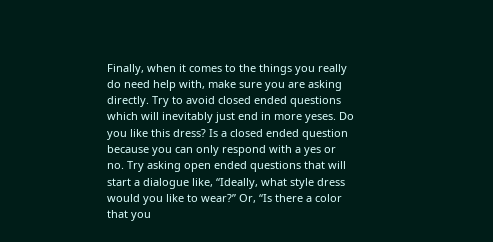Finally, when it comes to the things you really do need help with, make sure you are asking directly. Try to avoid closed ended questions which will inevitably just end in more yeses. Do you like this dress? Is a closed ended question because you can only respond with a yes or no. Try asking open ended questions that will start a dialogue like, “Ideally, what style dress would you like to wear?” Or, “Is there a color that you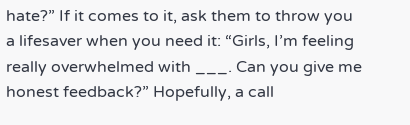hate?” If it comes to it, ask them to throw you a lifesaver when you need it: “Girls, I’m feeling really overwhelmed with ___. Can you give me honest feedback?” Hopefully, a call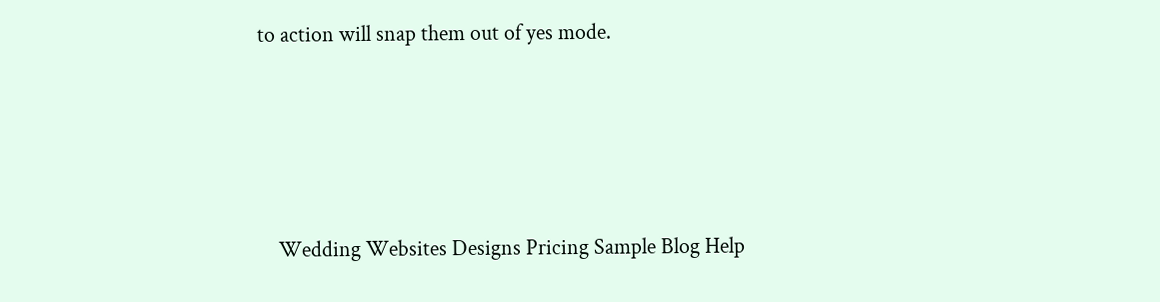to action will snap them out of yes mode.






    Wedding Websites Designs Pricing Sample Blog Help